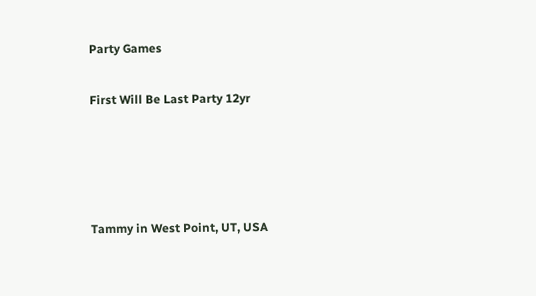Party Games

First Will Be Last Party 12yr




Tammy in West Point, UT, USA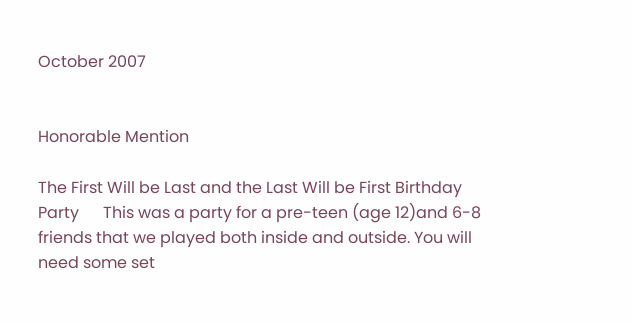October 2007


Honorable Mention

The First Will be Last and the Last Will be First Birthday Party      This was a party for a pre-teen (age 12)and 6-8 friends that we played both inside and outside. You will need some set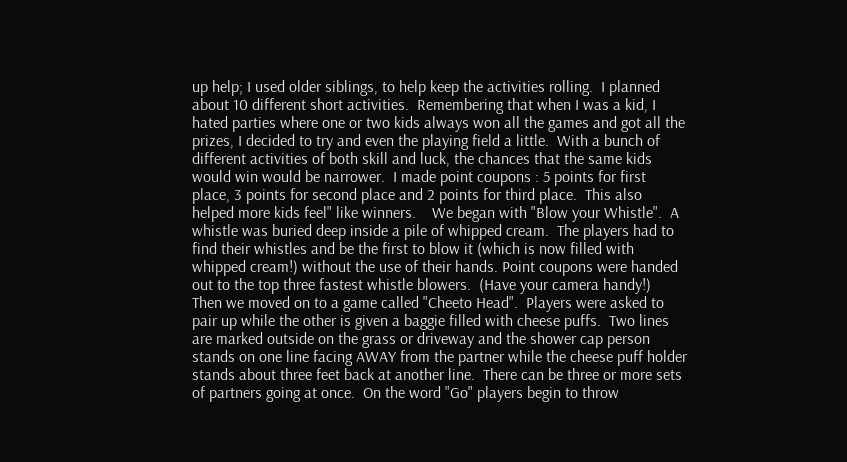up help; I used older siblings, to help keep the activities rolling.  I planned about 10 different short activities.  Remembering that when I was a kid, I hated parties where one or two kids always won all the games and got all the prizes, I decided to try and even the playing field a little.  With a bunch of different activities of both skill and luck, the chances that the same kids would win would be narrower.  I made point coupons : 5 points for first place, 3 points for second place and 2 points for third place.  This also helped more kids feel" like winners.    We began with "Blow your Whistle".  A whistle was buried deep inside a pile of whipped cream.  The players had to find their whistles and be the first to blow it (which is now filled with whipped cream!) without the use of their hands. Point coupons were handed out to the top three fastest whistle blowers.  (Have your camera handy!)   Then we moved on to a game called "Cheeto Head".  Players were asked to pair up while the other is given a baggie filled with cheese puffs.  Two lines are marked outside on the grass or driveway and the shower cap person stands on one line facing AWAY from the partner while the cheese puff holder stands about three feet back at another line.  There can be three or more sets of partners going at once.  On the word "Go" players begin to throw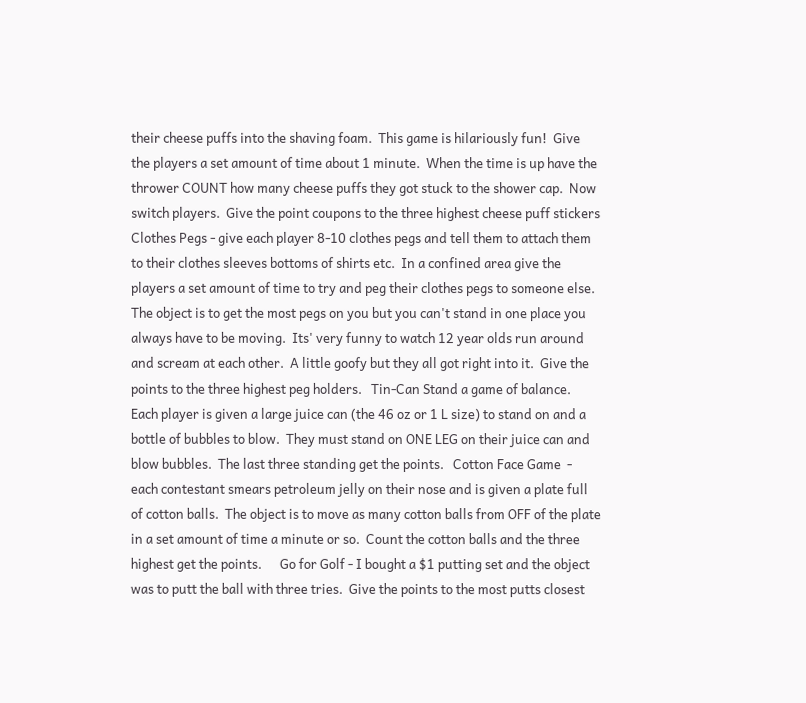their cheese puffs into the shaving foam.  This game is hilariously fun!  Give the players a set amount of time about 1 minute.  When the time is up have the thrower COUNT how many cheese puffs they got stuck to the shower cap.  Now switch players.  Give the point coupons to the three highest cheese puff stickers   Clothes Pegs - give each player 8-10 clothes pegs and tell them to attach them to their clothes sleeves bottoms of shirts etc.  In a confined area give the players a set amount of time to try and peg their clothes pegs to someone else.  The object is to get the most pegs on you but you can't stand in one place you always have to be moving.  Its' very funny to watch 12 year olds run around and scream at each other.  A little goofy but they all got right into it.  Give the points to the three highest peg holders.   Tin-Can Stand a game of balance.  Each player is given a large juice can (the 46 oz or 1 L size) to stand on and a bottle of bubbles to blow.  They must stand on ONE LEG on their juice can and blow bubbles.  The last three standing get the points.   Cotton Face Game  - each contestant smears petroleum jelly on their nose and is given a plate full of cotton balls.  The object is to move as many cotton balls from OFF of the plate in a set amount of time a minute or so.  Count the cotton balls and the three highest get the points.      Go for Golf - I bought a $1 putting set and the object was to putt the ball with three tries.  Give the points to the most putts closest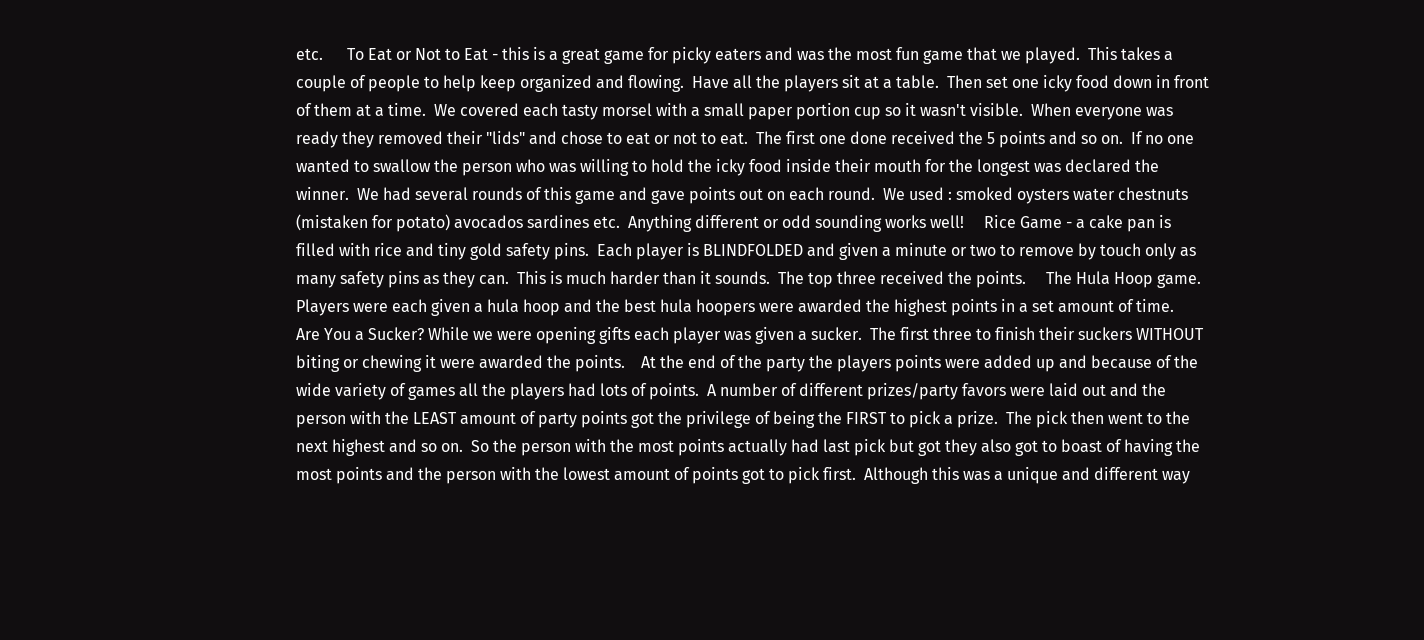etc.      To Eat or Not to Eat - this is a great game for picky eaters and was the most fun game that we played.  This takes a couple of people to help keep organized and flowing.  Have all the players sit at a table.  Then set one icky food down in front of them at a time.  We covered each tasty morsel with a small paper portion cup so it wasn't visible.  When everyone was ready they removed their "lids" and chose to eat or not to eat.  The first one done received the 5 points and so on.  If no one wanted to swallow the person who was willing to hold the icky food inside their mouth for the longest was declared the winner.  We had several rounds of this game and gave points out on each round.  We used : smoked oysters water chestnuts (mistaken for potato) avocados sardines etc.  Anything different or odd sounding works well!     Rice Game - a cake pan is filled with rice and tiny gold safety pins.  Each player is BLINDFOLDED and given a minute or two to remove by touch only as many safety pins as they can.  This is much harder than it sounds.  The top three received the points.     The Hula Hoop game.  Players were each given a hula hoop and the best hula hoopers were awarded the highest points in a set amount of time.       Are You a Sucker? While we were opening gifts each player was given a sucker.  The first three to finish their suckers WITHOUT biting or chewing it were awarded the points.    At the end of the party the players points were added up and because of the wide variety of games all the players had lots of points.  A number of different prizes/party favors were laid out and the person with the LEAST amount of party points got the privilege of being the FIRST to pick a prize.  The pick then went to the next highest and so on.  So the person with the most points actually had last pick but got they also got to boast of having the most points and the person with the lowest amount of points got to pick first.  Although this was a unique and different way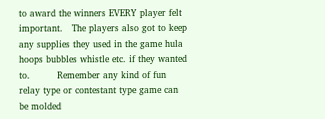to award the winners EVERY player felt important.   The players also got to keep any supplies they used in the game hula hoops bubbles whistle etc. if they wanted to.         Remember any kind of fun relay type or contestant type game can be molded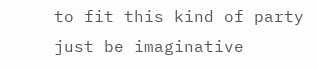to fit this kind of party just be imaginative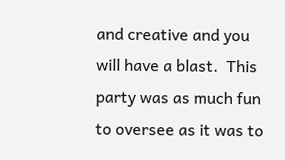and creative and you will have a blast.  This party was as much fun to oversee as it was to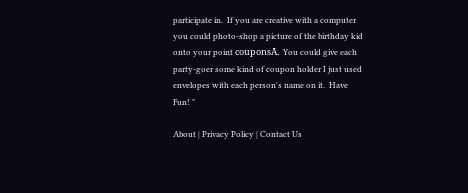participate in.  If you are creative with a computer you could photo-shop a picture of the birthday kid onto your point couponsĀ.  You could give each party-goer some kind of coupon holder I just used envelopes with each person's name on it.  Have Fun! "

About | Privacy Policy | Contact Us